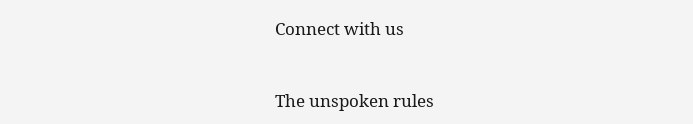Connect with us


The unspoken rules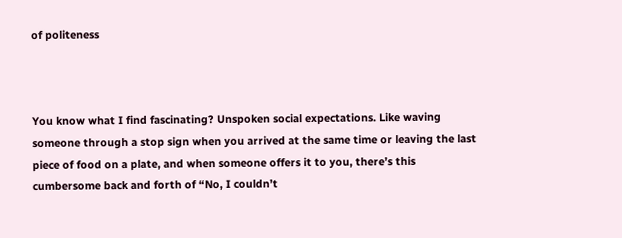of politeness



You know what I find fascinating? Unspoken social expectations. Like waving someone through a stop sign when you arrived at the same time or leaving the last piece of food on a plate, and when someone offers it to you, there’s this cumbersome back and forth of “No, I couldn’t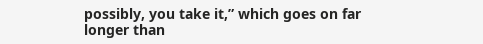possibly, you take it,” which goes on far longer than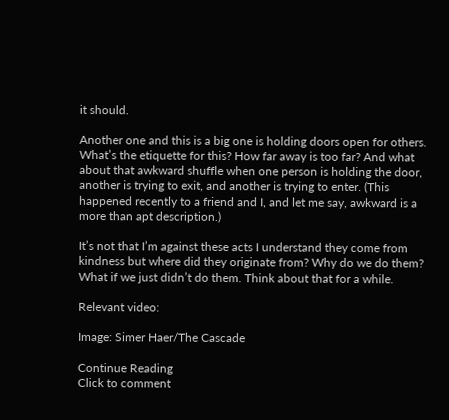it should.

Another one and this is a big one is holding doors open for others. What’s the etiquette for this? How far away is too far? And what about that awkward shuffle when one person is holding the door, another is trying to exit, and another is trying to enter. (This happened recently to a friend and I, and let me say, awkward is a more than apt description.)

It’s not that I’m against these acts I understand they come from kindness but where did they originate from? Why do we do them? What if we just didn’t do them. Think about that for a while.

Relevant video:

Image: Simer Haer/The Cascade

Continue Reading
Click to comment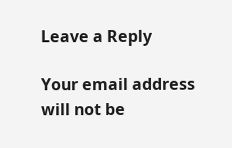Leave a Reply

Your email address will not be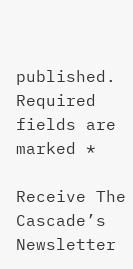published. Required fields are marked *

Receive The Cascade’s Newsletter